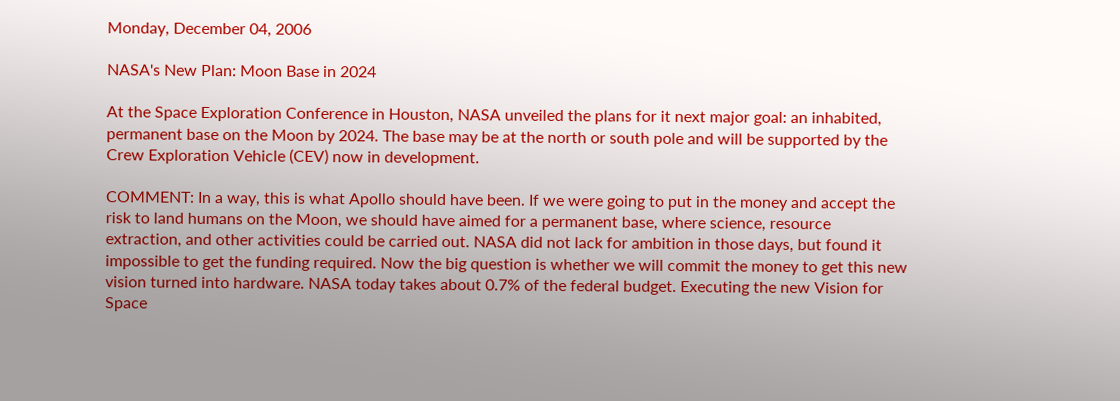Monday, December 04, 2006

NASA's New Plan: Moon Base in 2024

At the Space Exploration Conference in Houston, NASA unveiled the plans for it next major goal: an inhabited, permanent base on the Moon by 2024. The base may be at the north or south pole and will be supported by the Crew Exploration Vehicle (CEV) now in development.

COMMENT: In a way, this is what Apollo should have been. If we were going to put in the money and accept the risk to land humans on the Moon, we should have aimed for a permanent base, where science, resource extraction, and other activities could be carried out. NASA did not lack for ambition in those days, but found it impossible to get the funding required. Now the big question is whether we will commit the money to get this new vision turned into hardware. NASA today takes about 0.7% of the federal budget. Executing the new Vision for Space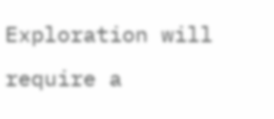Exploration will require a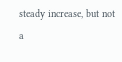steady increase, but not a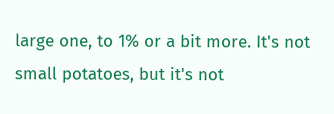large one, to 1% or a bit more. It's not small potatoes, but it's not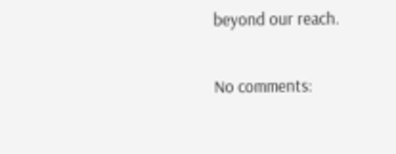beyond our reach.

No comments: